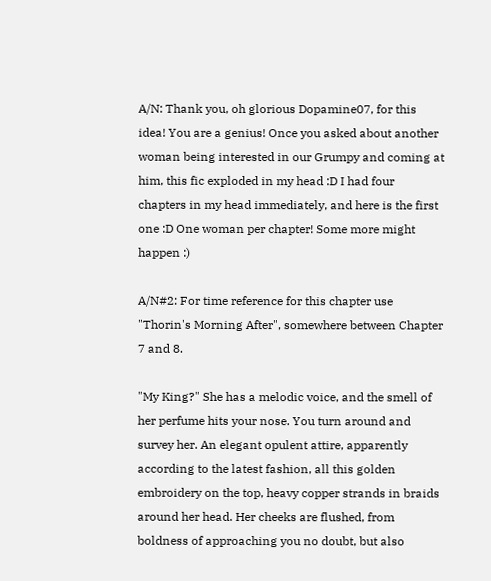A/N: Thank you, oh glorious Dopamine07, for this idea! You are a genius! Once you asked about another woman being interested in our Grumpy and coming at him, this fic exploded in my head :D I had four chapters in my head immediately, and here is the first one :D One woman per chapter! Some more might happen :)

A/N#2: For time reference for this chapter use "Thorin's Morning After", somewhere between Chapter 7 and 8.

"My King?" She has a melodic voice, and the smell of her perfume hits your nose. You turn around and survey her. An elegant opulent attire, apparently according to the latest fashion, all this golden embroidery on the top, heavy copper strands in braids around her head. Her cheeks are flushed, from boldness of approaching you no doubt, but also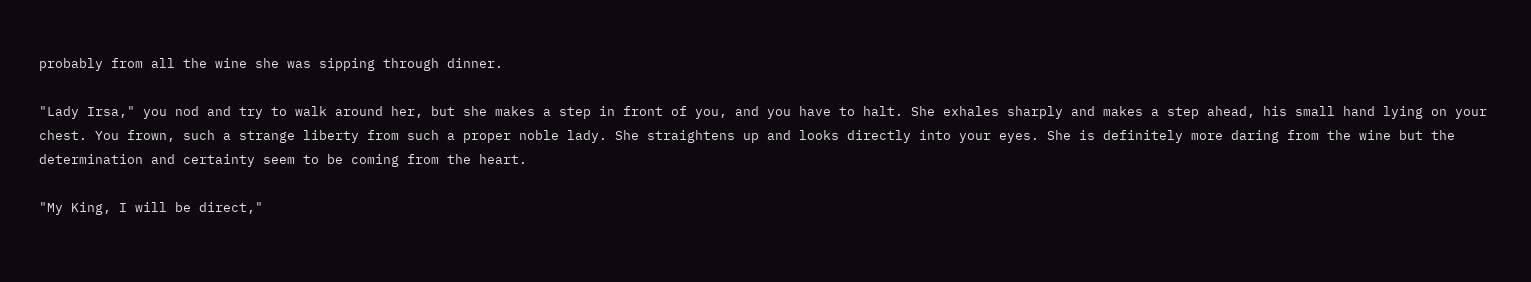probably from all the wine she was sipping through dinner.

"Lady Irsa," you nod and try to walk around her, but she makes a step in front of you, and you have to halt. She exhales sharply and makes a step ahead, his small hand lying on your chest. You frown, such a strange liberty from such a proper noble lady. She straightens up and looks directly into your eyes. She is definitely more daring from the wine but the determination and certainty seem to be coming from the heart.

"My King, I will be direct,"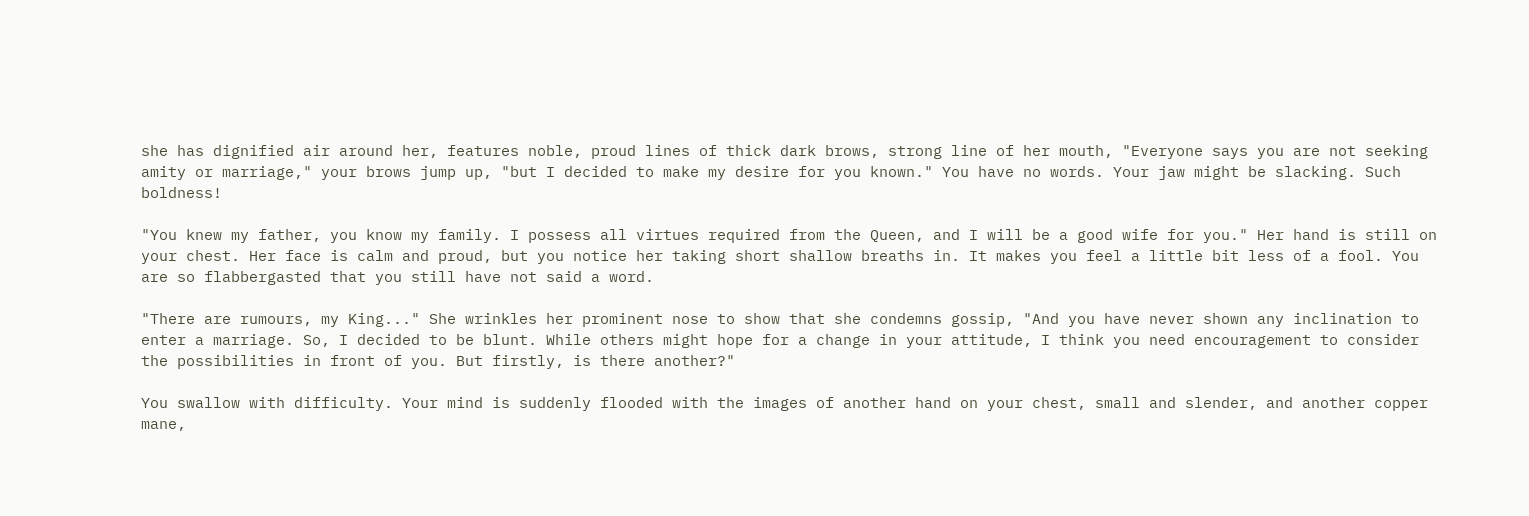she has dignified air around her, features noble, proud lines of thick dark brows, strong line of her mouth, "Everyone says you are not seeking amity or marriage," your brows jump up, "but I decided to make my desire for you known." You have no words. Your jaw might be slacking. Such boldness!

"You knew my father, you know my family. I possess all virtues required from the Queen, and I will be a good wife for you." Her hand is still on your chest. Her face is calm and proud, but you notice her taking short shallow breaths in. It makes you feel a little bit less of a fool. You are so flabbergasted that you still have not said a word.

"There are rumours, my King..." She wrinkles her prominent nose to show that she condemns gossip, "And you have never shown any inclination to enter a marriage. So, I decided to be blunt. While others might hope for a change in your attitude, I think you need encouragement to consider the possibilities in front of you. But firstly, is there another?"

You swallow with difficulty. Your mind is suddenly flooded with the images of another hand on your chest, small and slender, and another copper mane,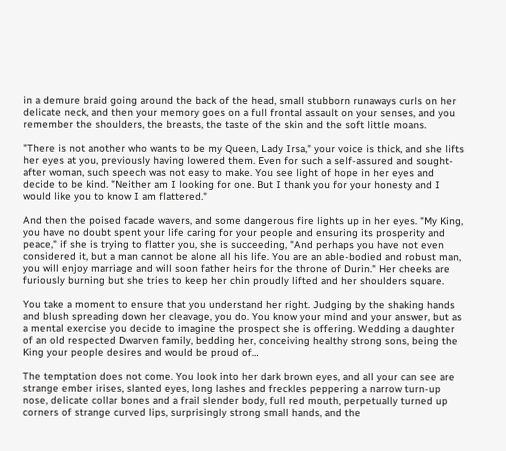in a demure braid going around the back of the head, small stubborn runaways curls on her delicate neck, and then your memory goes on a full frontal assault on your senses, and you remember the shoulders, the breasts, the taste of the skin and the soft little moans.

"There is not another who wants to be my Queen, Lady Irsa," your voice is thick, and she lifts her eyes at you, previously having lowered them. Even for such a self-assured and sought-after woman, such speech was not easy to make. You see light of hope in her eyes and decide to be kind. "Neither am I looking for one. But I thank you for your honesty and I would like you to know I am flattered."

And then the poised facade wavers, and some dangerous fire lights up in her eyes. "My King, you have no doubt spent your life caring for your people and ensuring its prosperity and peace," if she is trying to flatter you, she is succeeding, "And perhaps you have not even considered it, but a man cannot be alone all his life. You are an able-bodied and robust man, you will enjoy marriage and will soon father heirs for the throne of Durin." Her cheeks are furiously burning but she tries to keep her chin proudly lifted and her shoulders square.

You take a moment to ensure that you understand her right. Judging by the shaking hands and blush spreading down her cleavage, you do. You know your mind and your answer, but as a mental exercise you decide to imagine the prospect she is offering. Wedding a daughter of an old respected Dwarven family, bedding her, conceiving healthy strong sons, being the King your people desires and would be proud of…

The temptation does not come. You look into her dark brown eyes, and all your can see are strange ember irises, slanted eyes, long lashes and freckles peppering a narrow turn-up nose, delicate collar bones and a frail slender body, full red mouth, perpetually turned up corners of strange curved lips, surprisingly strong small hands, and the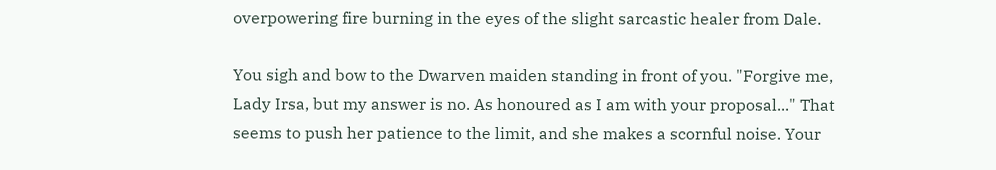overpowering fire burning in the eyes of the slight sarcastic healer from Dale.

You sigh and bow to the Dwarven maiden standing in front of you. "Forgive me, Lady Irsa, but my answer is no. As honoured as I am with your proposal..." That seems to push her patience to the limit, and she makes a scornful noise. Your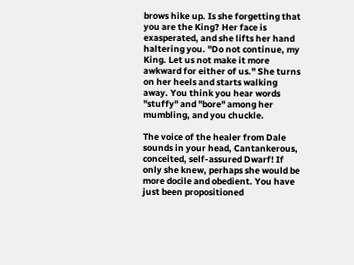brows hike up. Is she forgetting that you are the King? Her face is exasperated, and she lifts her hand haltering you. "Do not continue, my King. Let us not make it more awkward for either of us." She turns on her heels and starts walking away. You think you hear words "stuffy" and "bore" among her mumbling, and you chuckle.

The voice of the healer from Dale sounds in your head, Cantankerous, conceited, self-assured Dwarf! If only she knew, perhaps she would be more docile and obedient. You have just been propositioned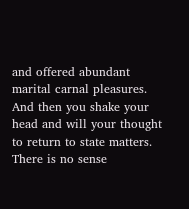and offered abundant marital carnal pleasures. And then you shake your head and will your thought to return to state matters. There is no sense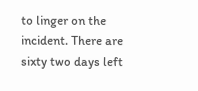to linger on the incident. There are sixty two days left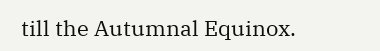till the Autumnal Equinox.